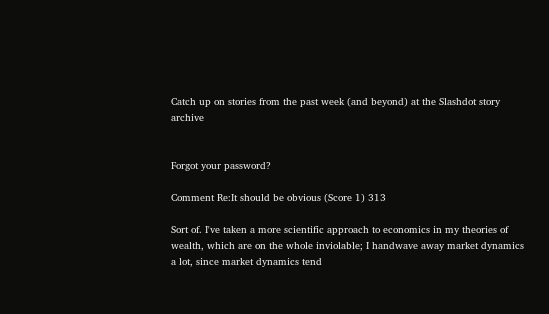Catch up on stories from the past week (and beyond) at the Slashdot story archive


Forgot your password?

Comment Re:It should be obvious (Score 1) 313

Sort of. I've taken a more scientific approach to economics in my theories of wealth, which are on the whole inviolable; I handwave away market dynamics a lot, since market dynamics tend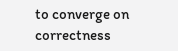to converge on correctness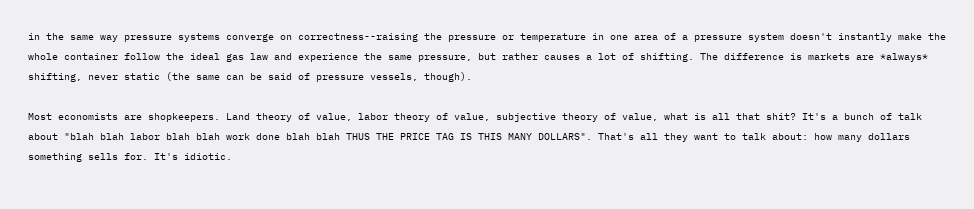in the same way pressure systems converge on correctness--raising the pressure or temperature in one area of a pressure system doesn't instantly make the whole container follow the ideal gas law and experience the same pressure, but rather causes a lot of shifting. The difference is markets are *always* shifting, never static (the same can be said of pressure vessels, though).

Most economists are shopkeepers. Land theory of value, labor theory of value, subjective theory of value, what is all that shit? It's a bunch of talk about "blah blah labor blah blah work done blah blah THUS THE PRICE TAG IS THIS MANY DOLLARS". That's all they want to talk about: how many dollars something sells for. It's idiotic.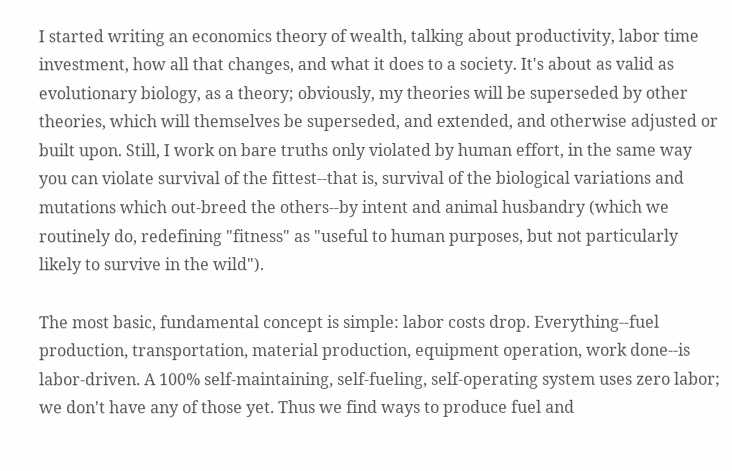I started writing an economics theory of wealth, talking about productivity, labor time investment, how all that changes, and what it does to a society. It's about as valid as evolutionary biology, as a theory; obviously, my theories will be superseded by other theories, which will themselves be superseded, and extended, and otherwise adjusted or built upon. Still, I work on bare truths only violated by human effort, in the same way you can violate survival of the fittest--that is, survival of the biological variations and mutations which out-breed the others--by intent and animal husbandry (which we routinely do, redefining "fitness" as "useful to human purposes, but not particularly likely to survive in the wild").

The most basic, fundamental concept is simple: labor costs drop. Everything--fuel production, transportation, material production, equipment operation, work done--is labor-driven. A 100% self-maintaining, self-fueling, self-operating system uses zero labor; we don't have any of those yet. Thus we find ways to produce fuel and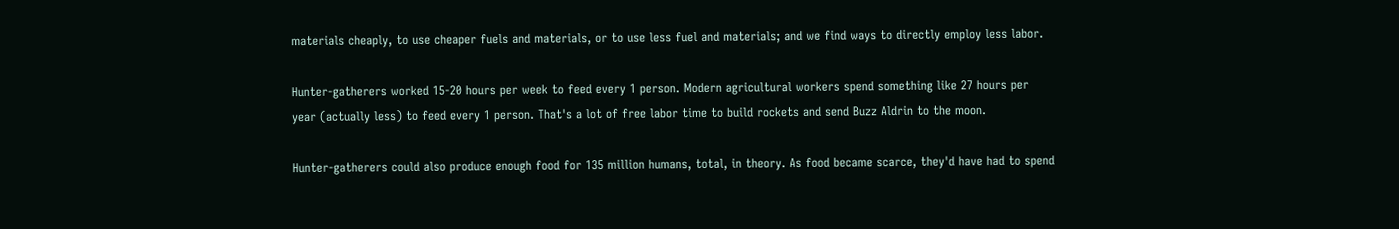materials cheaply, to use cheaper fuels and materials, or to use less fuel and materials; and we find ways to directly employ less labor.

Hunter-gatherers worked 15-20 hours per week to feed every 1 person. Modern agricultural workers spend something like 27 hours per year (actually less) to feed every 1 person. That's a lot of free labor time to build rockets and send Buzz Aldrin to the moon.

Hunter-gatherers could also produce enough food for 135 million humans, total, in theory. As food became scarce, they'd have had to spend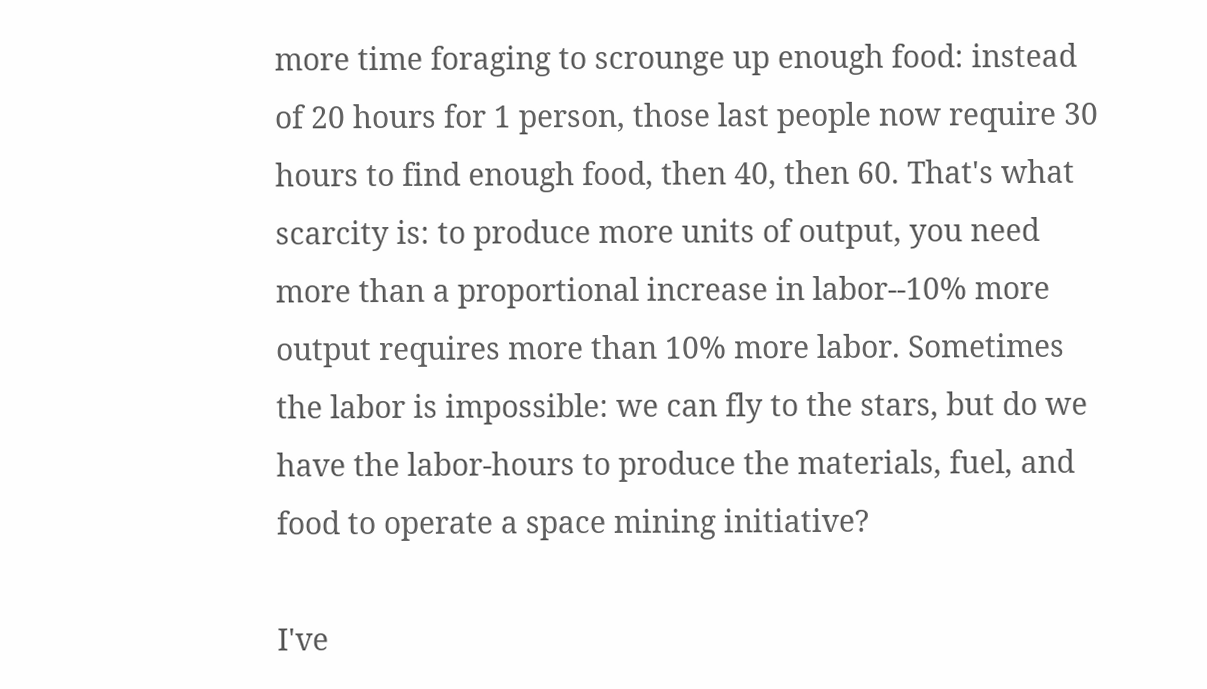more time foraging to scrounge up enough food: instead of 20 hours for 1 person, those last people now require 30 hours to find enough food, then 40, then 60. That's what scarcity is: to produce more units of output, you need more than a proportional increase in labor--10% more output requires more than 10% more labor. Sometimes the labor is impossible: we can fly to the stars, but do we have the labor-hours to produce the materials, fuel, and food to operate a space mining initiative?

I've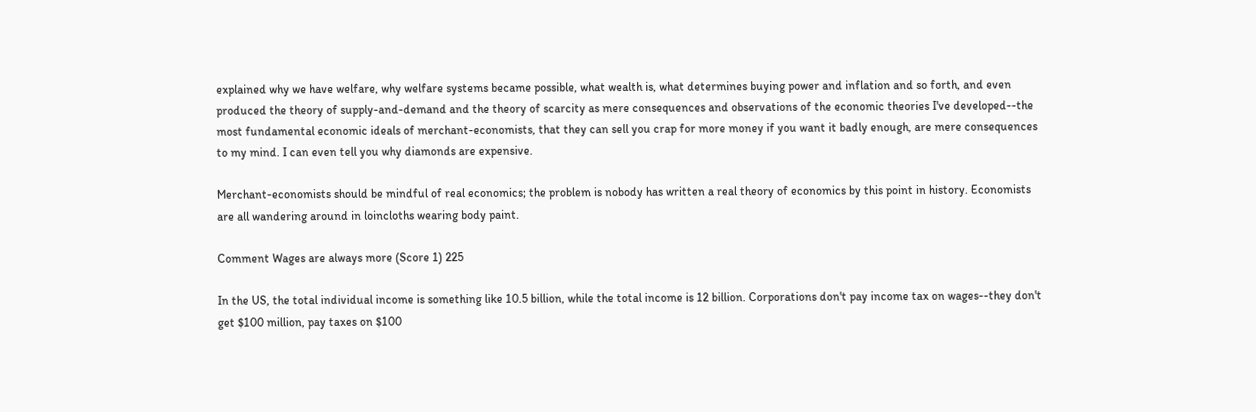explained why we have welfare, why welfare systems became possible, what wealth is, what determines buying power and inflation and so forth, and even produced the theory of supply-and-demand and the theory of scarcity as mere consequences and observations of the economic theories I've developed--the most fundamental economic ideals of merchant-economists, that they can sell you crap for more money if you want it badly enough, are mere consequences to my mind. I can even tell you why diamonds are expensive.

Merchant-economists should be mindful of real economics; the problem is nobody has written a real theory of economics by this point in history. Economists are all wandering around in loincloths wearing body paint.

Comment Wages are always more (Score 1) 225

In the US, the total individual income is something like 10.5 billion, while the total income is 12 billion. Corporations don't pay income tax on wages--they don't get $100 million, pay taxes on $100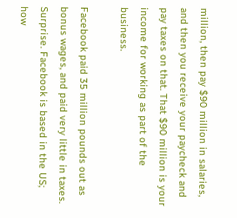million, then pay $90 million in salaries, and then you receive your paycheck and pay taxes on that. That $90 million is your income for working as part of the business.

Facebook paid 35 million pounds out as bonus wages, and paid very little in taxes. Surprise. Facebook is based in the US; how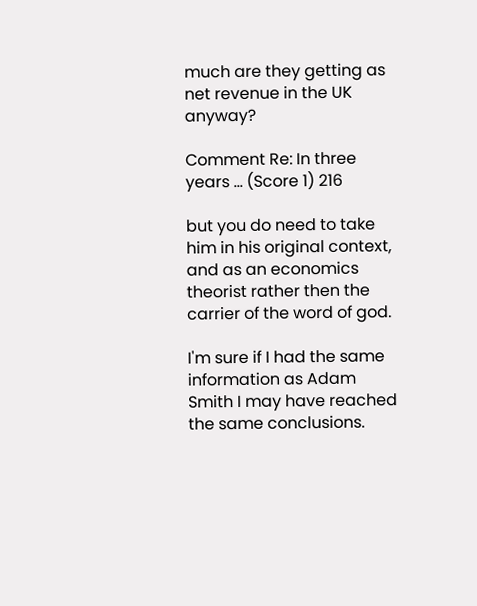much are they getting as net revenue in the UK anyway?

Comment Re: In three years ... (Score 1) 216

but you do need to take him in his original context, and as an economics theorist rather then the carrier of the word of god.

I'm sure if I had the same information as Adam Smith I may have reached the same conclusions.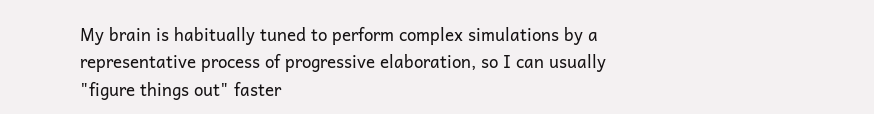My brain is habitually tuned to perform complex simulations by a representative process of progressive elaboration, so I can usually "figure things out" faster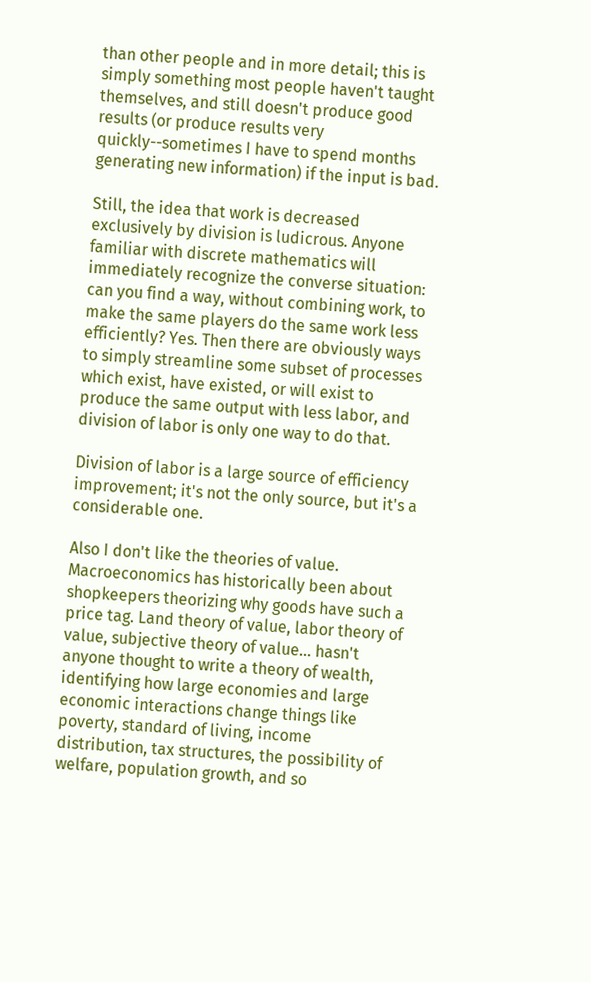than other people and in more detail; this is simply something most people haven't taught themselves, and still doesn't produce good results (or produce results very quickly--sometimes I have to spend months generating new information) if the input is bad.

Still, the idea that work is decreased exclusively by division is ludicrous. Anyone familiar with discrete mathematics will immediately recognize the converse situation: can you find a way, without combining work, to make the same players do the same work less efficiently? Yes. Then there are obviously ways to simply streamline some subset of processes which exist, have existed, or will exist to produce the same output with less labor, and division of labor is only one way to do that.

Division of labor is a large source of efficiency improvement; it's not the only source, but it's a considerable one.

Also I don't like the theories of value. Macroeconomics has historically been about shopkeepers theorizing why goods have such a price tag. Land theory of value, labor theory of value, subjective theory of value... hasn't anyone thought to write a theory of wealth, identifying how large economies and large economic interactions change things like poverty, standard of living, income distribution, tax structures, the possibility of welfare, population growth, and so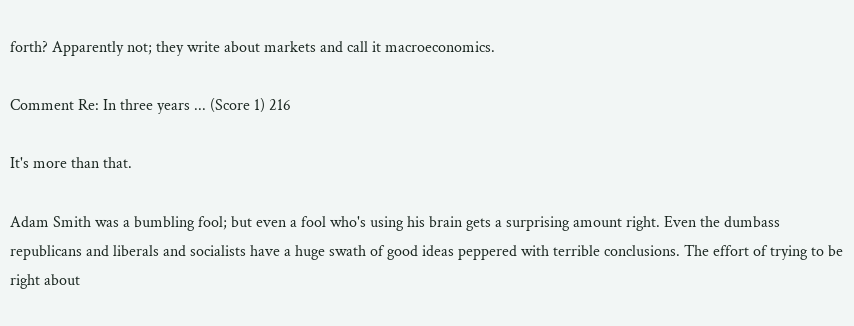forth? Apparently not; they write about markets and call it macroeconomics.

Comment Re: In three years ... (Score 1) 216

It's more than that.

Adam Smith was a bumbling fool; but even a fool who's using his brain gets a surprising amount right. Even the dumbass republicans and liberals and socialists have a huge swath of good ideas peppered with terrible conclusions. The effort of trying to be right about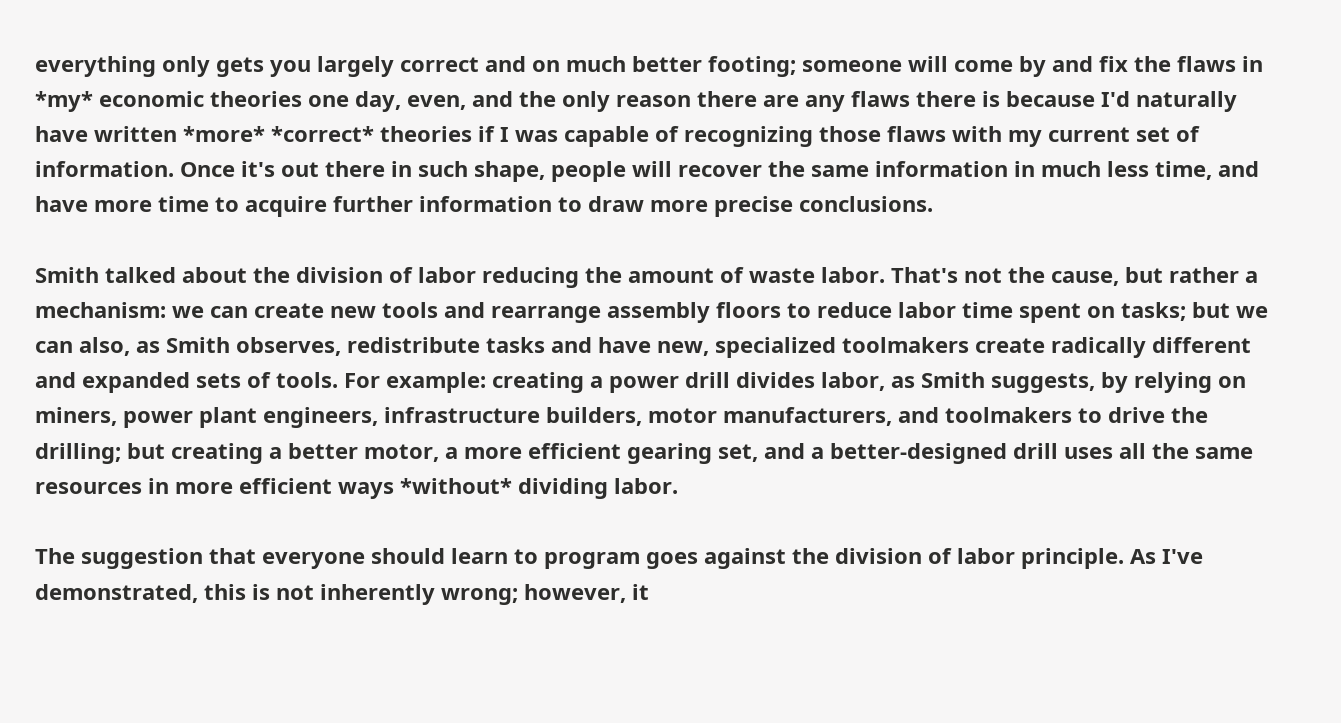everything only gets you largely correct and on much better footing; someone will come by and fix the flaws in *my* economic theories one day, even, and the only reason there are any flaws there is because I'd naturally have written *more* *correct* theories if I was capable of recognizing those flaws with my current set of information. Once it's out there in such shape, people will recover the same information in much less time, and have more time to acquire further information to draw more precise conclusions.

Smith talked about the division of labor reducing the amount of waste labor. That's not the cause, but rather a mechanism: we can create new tools and rearrange assembly floors to reduce labor time spent on tasks; but we can also, as Smith observes, redistribute tasks and have new, specialized toolmakers create radically different and expanded sets of tools. For example: creating a power drill divides labor, as Smith suggests, by relying on miners, power plant engineers, infrastructure builders, motor manufacturers, and toolmakers to drive the drilling; but creating a better motor, a more efficient gearing set, and a better-designed drill uses all the same resources in more efficient ways *without* dividing labor.

The suggestion that everyone should learn to program goes against the division of labor principle. As I've demonstrated, this is not inherently wrong; however, it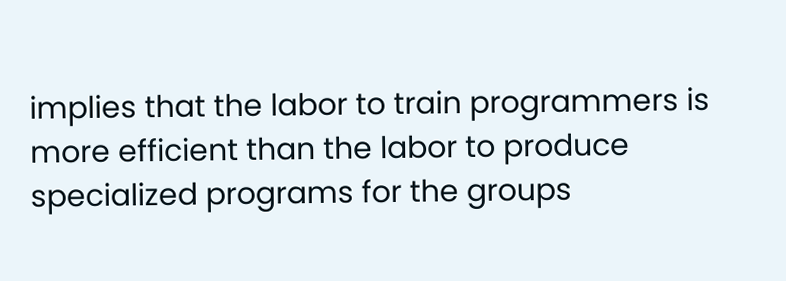implies that the labor to train programmers is more efficient than the labor to produce specialized programs for the groups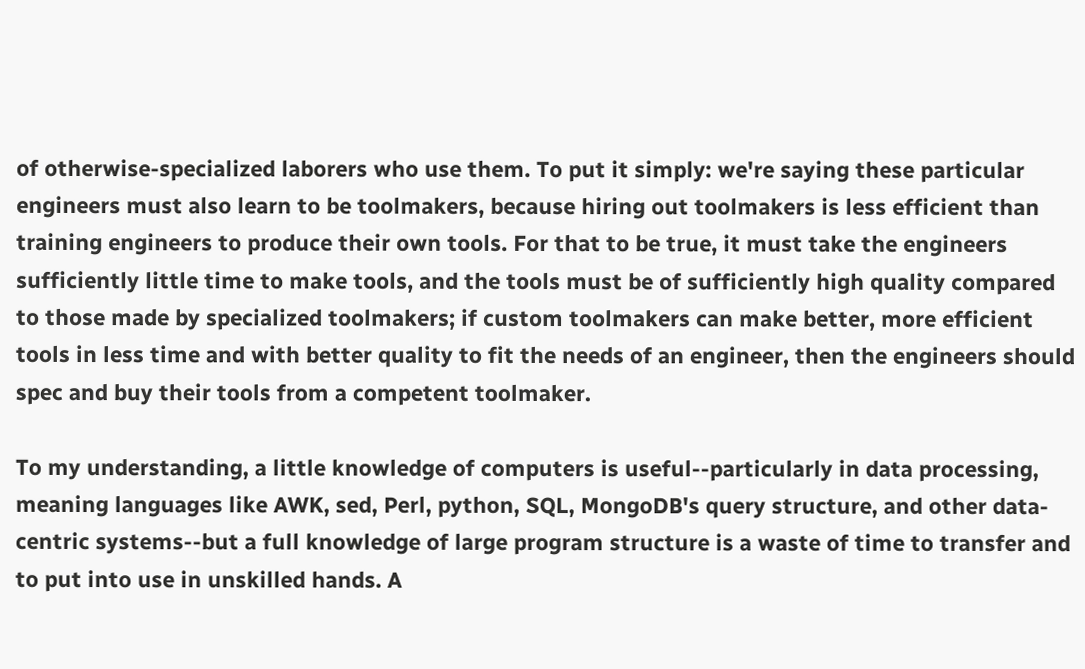of otherwise-specialized laborers who use them. To put it simply: we're saying these particular engineers must also learn to be toolmakers, because hiring out toolmakers is less efficient than training engineers to produce their own tools. For that to be true, it must take the engineers sufficiently little time to make tools, and the tools must be of sufficiently high quality compared to those made by specialized toolmakers; if custom toolmakers can make better, more efficient tools in less time and with better quality to fit the needs of an engineer, then the engineers should spec and buy their tools from a competent toolmaker.

To my understanding, a little knowledge of computers is useful--particularly in data processing, meaning languages like AWK, sed, Perl, python, SQL, MongoDB's query structure, and other data-centric systems--but a full knowledge of large program structure is a waste of time to transfer and to put into use in unskilled hands. A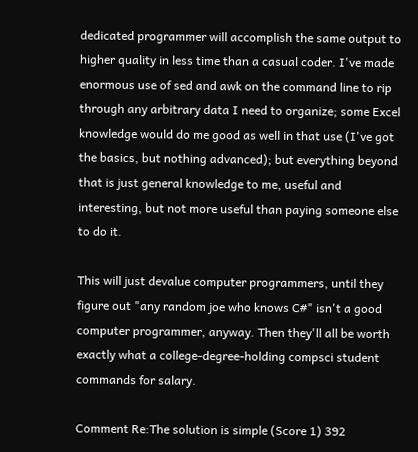dedicated programmer will accomplish the same output to higher quality in less time than a casual coder. I've made enormous use of sed and awk on the command line to rip through any arbitrary data I need to organize; some Excel knowledge would do me good as well in that use (I've got the basics, but nothing advanced); but everything beyond that is just general knowledge to me, useful and interesting, but not more useful than paying someone else to do it.

This will just devalue computer programmers, until they figure out "any random joe who knows C#" isn't a good computer programmer, anyway. Then they'll all be worth exactly what a college-degree-holding compsci student commands for salary.

Comment Re:The solution is simple (Score 1) 392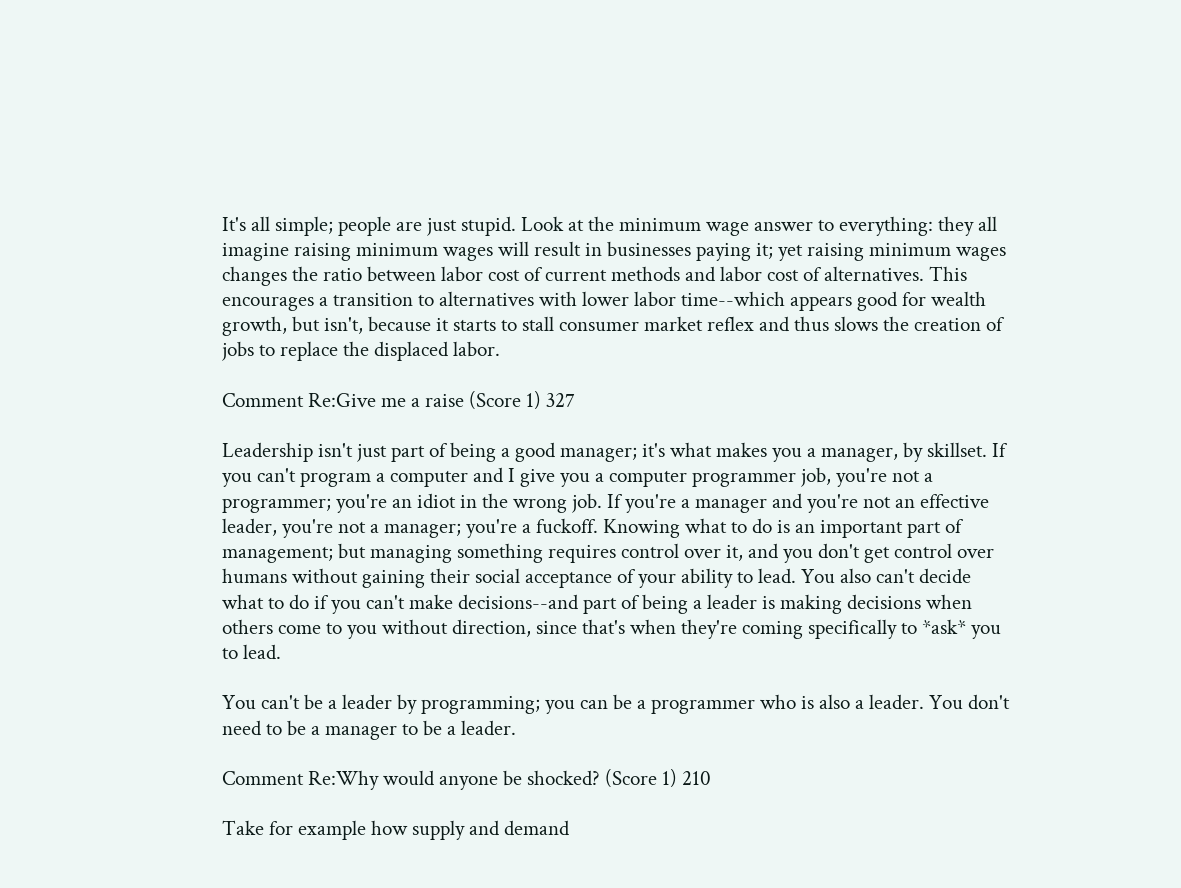It's all simple; people are just stupid. Look at the minimum wage answer to everything: they all imagine raising minimum wages will result in businesses paying it; yet raising minimum wages changes the ratio between labor cost of current methods and labor cost of alternatives. This encourages a transition to alternatives with lower labor time--which appears good for wealth growth, but isn't, because it starts to stall consumer market reflex and thus slows the creation of jobs to replace the displaced labor.

Comment Re:Give me a raise (Score 1) 327

Leadership isn't just part of being a good manager; it's what makes you a manager, by skillset. If you can't program a computer and I give you a computer programmer job, you're not a programmer; you're an idiot in the wrong job. If you're a manager and you're not an effective leader, you're not a manager; you're a fuckoff. Knowing what to do is an important part of management; but managing something requires control over it, and you don't get control over humans without gaining their social acceptance of your ability to lead. You also can't decide what to do if you can't make decisions--and part of being a leader is making decisions when others come to you without direction, since that's when they're coming specifically to *ask* you to lead.

You can't be a leader by programming; you can be a programmer who is also a leader. You don't need to be a manager to be a leader.

Comment Re:Why would anyone be shocked? (Score 1) 210

Take for example how supply and demand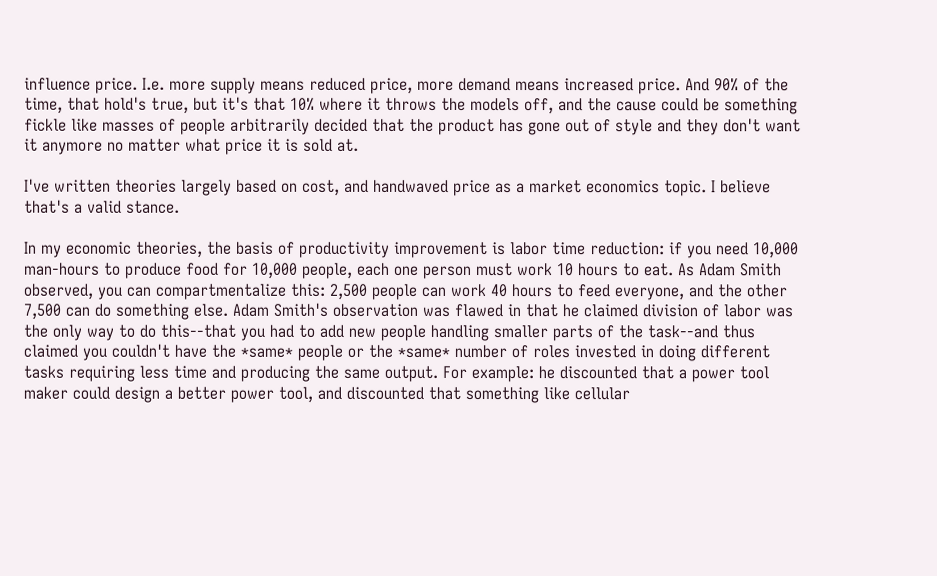influence price. I.e. more supply means reduced price, more demand means increased price. And 90% of the time, that hold's true, but it's that 10% where it throws the models off, and the cause could be something fickle like masses of people arbitrarily decided that the product has gone out of style and they don't want it anymore no matter what price it is sold at.

I've written theories largely based on cost, and handwaved price as a market economics topic. I believe that's a valid stance.

In my economic theories, the basis of productivity improvement is labor time reduction: if you need 10,000 man-hours to produce food for 10,000 people, each one person must work 10 hours to eat. As Adam Smith observed, you can compartmentalize this: 2,500 people can work 40 hours to feed everyone, and the other 7,500 can do something else. Adam Smith's observation was flawed in that he claimed division of labor was the only way to do this--that you had to add new people handling smaller parts of the task--and thus claimed you couldn't have the *same* people or the *same* number of roles invested in doing different tasks requiring less time and producing the same output. For example: he discounted that a power tool maker could design a better power tool, and discounted that something like cellular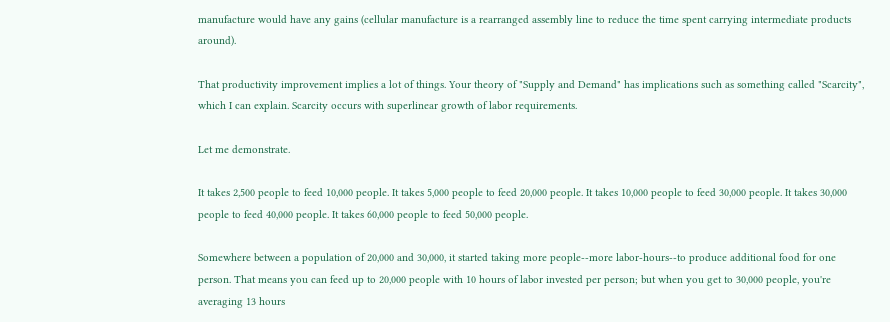manufacture would have any gains (cellular manufacture is a rearranged assembly line to reduce the time spent carrying intermediate products around).

That productivity improvement implies a lot of things. Your theory of "Supply and Demand" has implications such as something called "Scarcity", which I can explain. Scarcity occurs with superlinear growth of labor requirements.

Let me demonstrate.

It takes 2,500 people to feed 10,000 people. It takes 5,000 people to feed 20,000 people. It takes 10,000 people to feed 30,000 people. It takes 30,000 people to feed 40,000 people. It takes 60,000 people to feed 50,000 people.

Somewhere between a population of 20,000 and 30,000, it started taking more people--more labor-hours--to produce additional food for one person. That means you can feed up to 20,000 people with 10 hours of labor invested per person; but when you get to 30,000 people, you're averaging 13 hours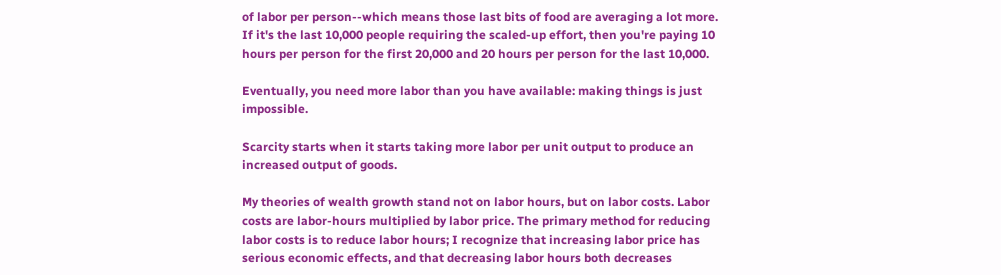of labor per person--which means those last bits of food are averaging a lot more. If it's the last 10,000 people requiring the scaled-up effort, then you're paying 10 hours per person for the first 20,000 and 20 hours per person for the last 10,000.

Eventually, you need more labor than you have available: making things is just impossible.

Scarcity starts when it starts taking more labor per unit output to produce an increased output of goods.

My theories of wealth growth stand not on labor hours, but on labor costs. Labor costs are labor-hours multiplied by labor price. The primary method for reducing labor costs is to reduce labor hours; I recognize that increasing labor price has serious economic effects, and that decreasing labor hours both decreases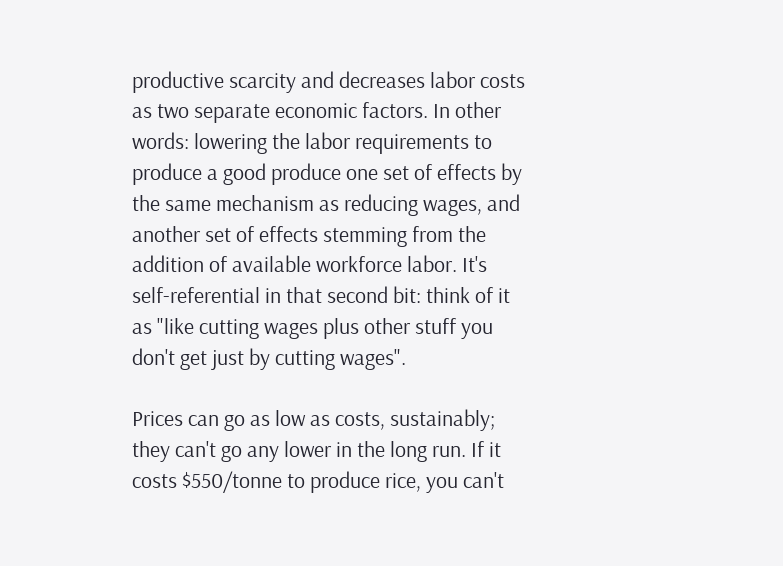productive scarcity and decreases labor costs as two separate economic factors. In other words: lowering the labor requirements to produce a good produce one set of effects by the same mechanism as reducing wages, and another set of effects stemming from the addition of available workforce labor. It's self-referential in that second bit: think of it as "like cutting wages plus other stuff you don't get just by cutting wages".

Prices can go as low as costs, sustainably; they can't go any lower in the long run. If it costs $550/tonne to produce rice, you can't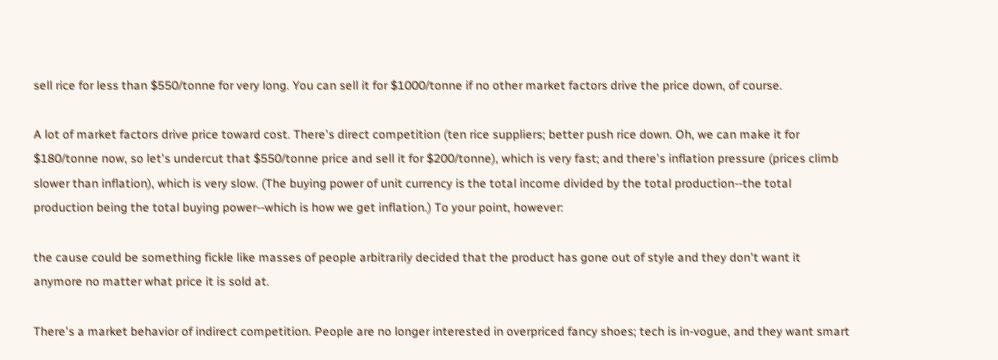sell rice for less than $550/tonne for very long. You can sell it for $1000/tonne if no other market factors drive the price down, of course.

A lot of market factors drive price toward cost. There's direct competition (ten rice suppliers; better push rice down. Oh, we can make it for $180/tonne now, so let's undercut that $550/tonne price and sell it for $200/tonne), which is very fast; and there's inflation pressure (prices climb slower than inflation), which is very slow. (The buying power of unit currency is the total income divided by the total production--the total production being the total buying power--which is how we get inflation.) To your point, however:

the cause could be something fickle like masses of people arbitrarily decided that the product has gone out of style and they don't want it anymore no matter what price it is sold at.

There's a market behavior of indirect competition. People are no longer interested in overpriced fancy shoes; tech is in-vogue, and they want smart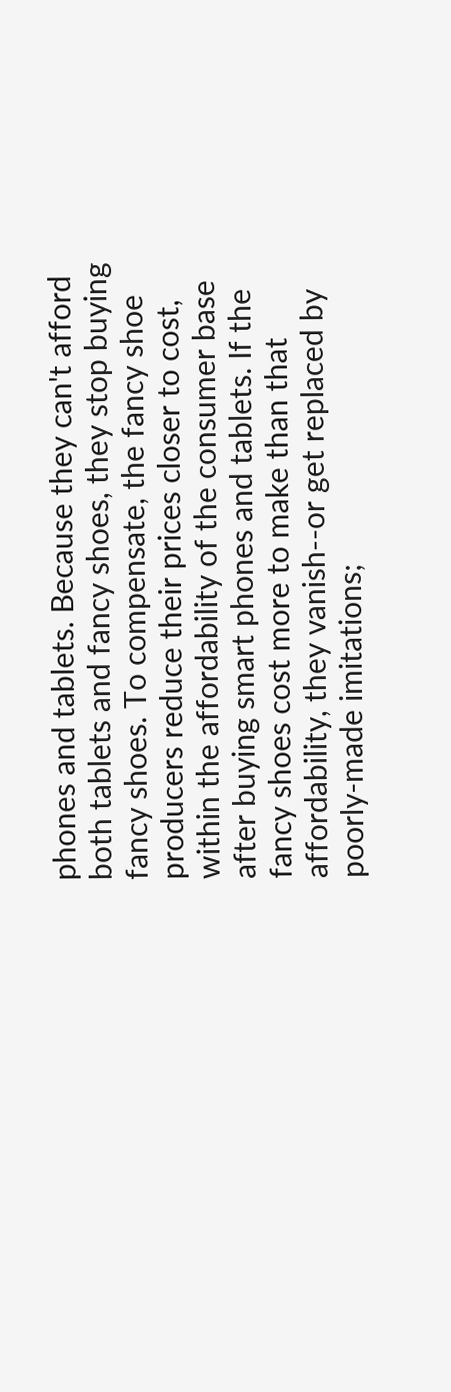phones and tablets. Because they can't afford both tablets and fancy shoes, they stop buying fancy shoes. To compensate, the fancy shoe producers reduce their prices closer to cost, within the affordability of the consumer base after buying smart phones and tablets. If the fancy shoes cost more to make than that affordability, they vanish--or get replaced by poorly-made imitations;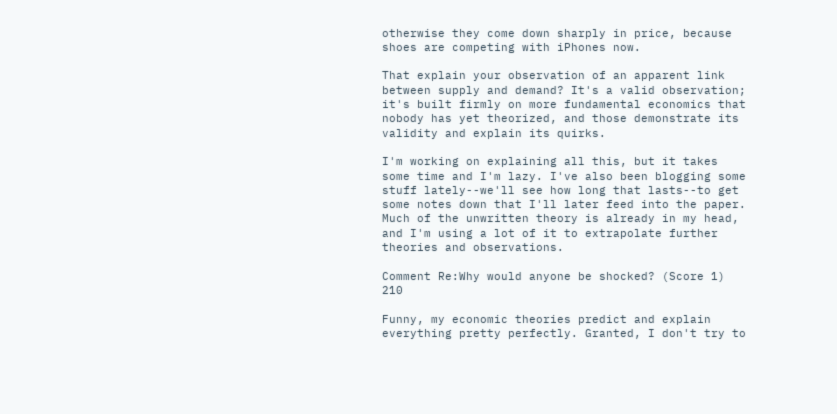otherwise they come down sharply in price, because shoes are competing with iPhones now.

That explain your observation of an apparent link between supply and demand? It's a valid observation; it's built firmly on more fundamental economics that nobody has yet theorized, and those demonstrate its validity and explain its quirks.

I'm working on explaining all this, but it takes some time and I'm lazy. I've also been blogging some stuff lately--we'll see how long that lasts--to get some notes down that I'll later feed into the paper. Much of the unwritten theory is already in my head, and I'm using a lot of it to extrapolate further theories and observations.

Comment Re:Why would anyone be shocked? (Score 1) 210

Funny, my economic theories predict and explain everything pretty perfectly. Granted, I don't try to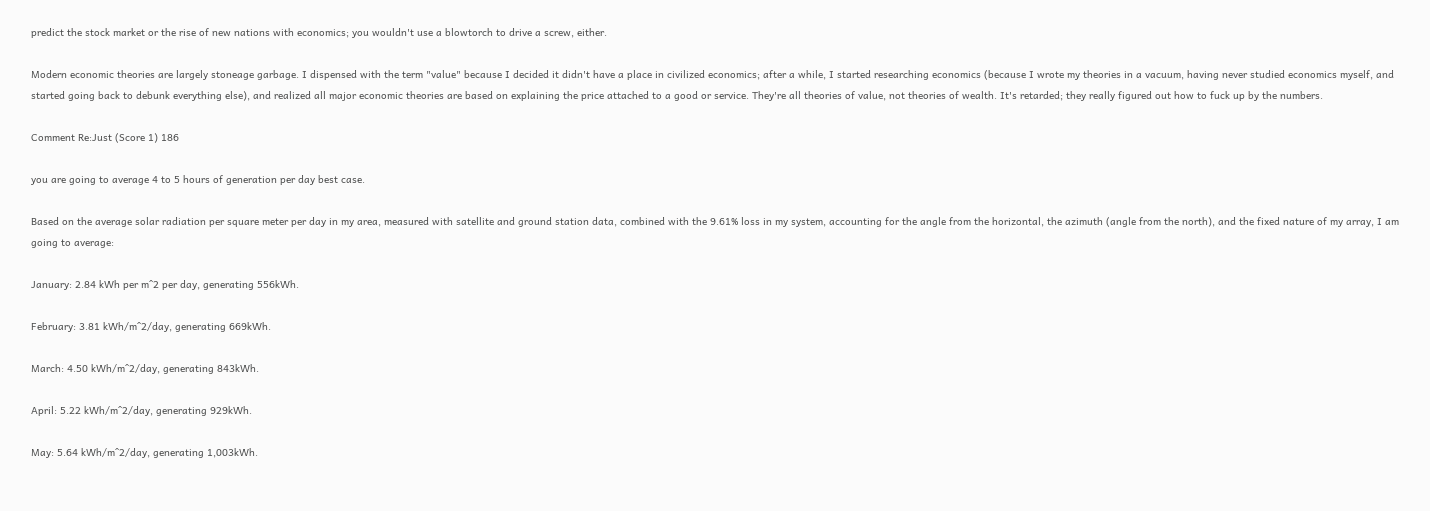predict the stock market or the rise of new nations with economics; you wouldn't use a blowtorch to drive a screw, either.

Modern economic theories are largely stoneage garbage. I dispensed with the term "value" because I decided it didn't have a place in civilized economics; after a while, I started researching economics (because I wrote my theories in a vacuum, having never studied economics myself, and started going back to debunk everything else), and realized all major economic theories are based on explaining the price attached to a good or service. They're all theories of value, not theories of wealth. It's retarded; they really figured out how to fuck up by the numbers.

Comment Re:Just (Score 1) 186

you are going to average 4 to 5 hours of generation per day best case.

Based on the average solar radiation per square meter per day in my area, measured with satellite and ground station data, combined with the 9.61% loss in my system, accounting for the angle from the horizontal, the azimuth (angle from the north), and the fixed nature of my array, I am going to average:

January: 2.84 kWh per m^2 per day, generating 556kWh.

February: 3.81 kWh/m^2/day, generating 669kWh.

March: 4.50 kWh/m^2/day, generating 843kWh.

April: 5.22 kWh/m^2/day, generating 929kWh.

May: 5.64 kWh/m^2/day, generating 1,003kWh.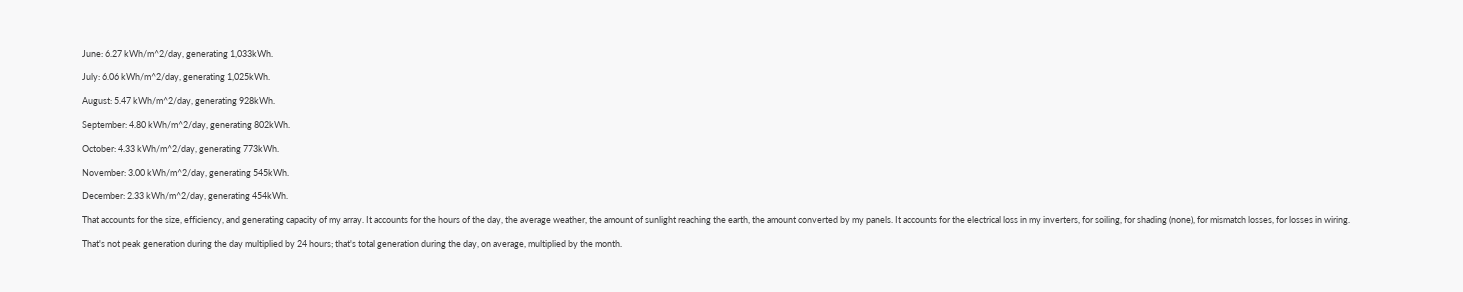June: 6.27 kWh/m^2/day, generating 1,033kWh.

July: 6.06 kWh/m^2/day, generating 1,025kWh.

August: 5.47 kWh/m^2/day, generating 928kWh.

September: 4.80 kWh/m^2/day, generating 802kWh.

October: 4.33 kWh/m^2/day, generating 773kWh.

November: 3.00 kWh/m^2/day, generating 545kWh.

December: 2.33 kWh/m^2/day, generating 454kWh.

That accounts for the size, efficiency, and generating capacity of my array. It accounts for the hours of the day, the average weather, the amount of sunlight reaching the earth, the amount converted by my panels. It accounts for the electrical loss in my inverters, for soiling, for shading (none), for mismatch losses, for losses in wiring.

That's not peak generation during the day multiplied by 24 hours; that's total generation during the day, on average, multiplied by the month.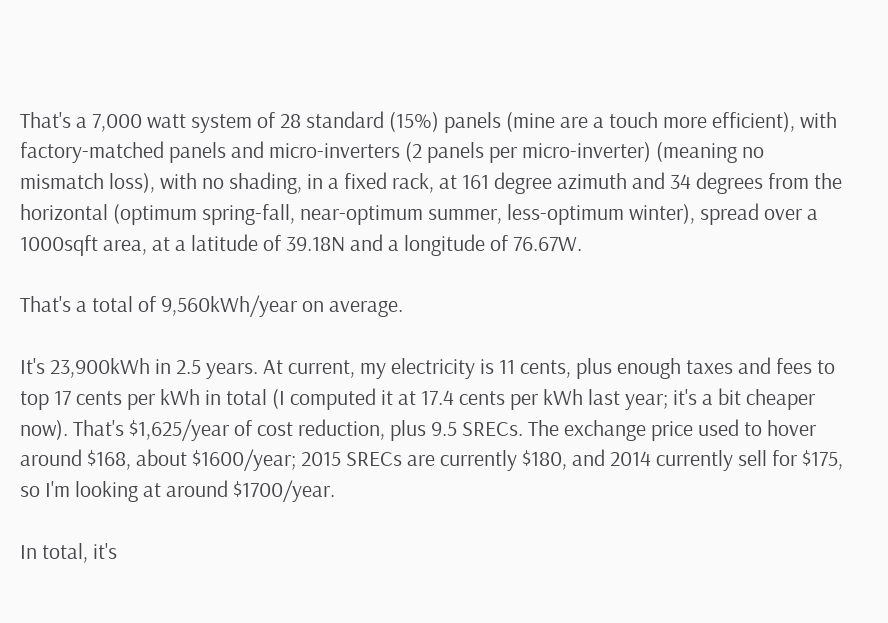That's a 7,000 watt system of 28 standard (15%) panels (mine are a touch more efficient), with factory-matched panels and micro-inverters (2 panels per micro-inverter) (meaning no mismatch loss), with no shading, in a fixed rack, at 161 degree azimuth and 34 degrees from the horizontal (optimum spring-fall, near-optimum summer, less-optimum winter), spread over a 1000sqft area, at a latitude of 39.18N and a longitude of 76.67W.

That's a total of 9,560kWh/year on average.

It's 23,900kWh in 2.5 years. At current, my electricity is 11 cents, plus enough taxes and fees to top 17 cents per kWh in total (I computed it at 17.4 cents per kWh last year; it's a bit cheaper now). That's $1,625/year of cost reduction, plus 9.5 SRECs. The exchange price used to hover around $168, about $1600/year; 2015 SRECs are currently $180, and 2014 currently sell for $175, so I'm looking at around $1700/year.

In total, it's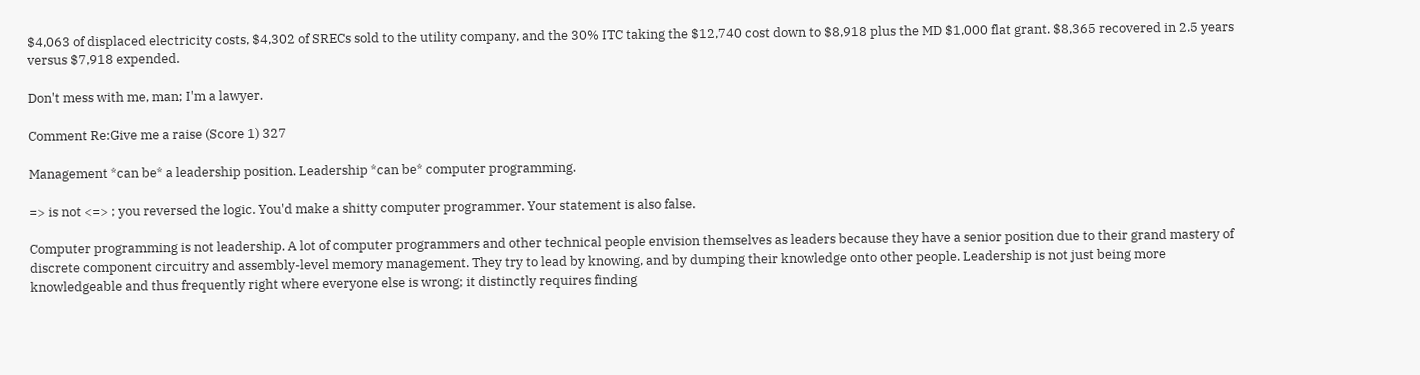$4,063 of displaced electricity costs, $4,302 of SRECs sold to the utility company, and the 30% ITC taking the $12,740 cost down to $8,918 plus the MD $1,000 flat grant. $8,365 recovered in 2.5 years versus $7,918 expended.

Don't mess with me, man; I'm a lawyer.

Comment Re:Give me a raise (Score 1) 327

Management *can be* a leadership position. Leadership *can be* computer programming.

=> is not <=> ; you reversed the logic. You'd make a shitty computer programmer. Your statement is also false.

Computer programming is not leadership. A lot of computer programmers and other technical people envision themselves as leaders because they have a senior position due to their grand mastery of discrete component circuitry and assembly-level memory management. They try to lead by knowing, and by dumping their knowledge onto other people. Leadership is not just being more knowledgeable and thus frequently right where everyone else is wrong; it distinctly requires finding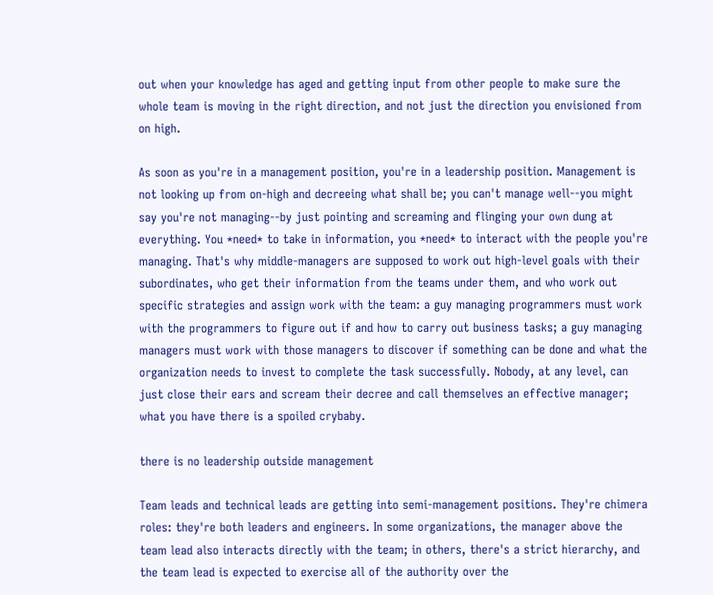out when your knowledge has aged and getting input from other people to make sure the whole team is moving in the right direction, and not just the direction you envisioned from on high.

As soon as you're in a management position, you're in a leadership position. Management is not looking up from on-high and decreeing what shall be; you can't manage well--you might say you're not managing--by just pointing and screaming and flinging your own dung at everything. You *need* to take in information, you *need* to interact with the people you're managing. That's why middle-managers are supposed to work out high-level goals with their subordinates, who get their information from the teams under them, and who work out specific strategies and assign work with the team: a guy managing programmers must work with the programmers to figure out if and how to carry out business tasks; a guy managing managers must work with those managers to discover if something can be done and what the organization needs to invest to complete the task successfully. Nobody, at any level, can just close their ears and scream their decree and call themselves an effective manager; what you have there is a spoiled crybaby.

there is no leadership outside management

Team leads and technical leads are getting into semi-management positions. They're chimera roles: they're both leaders and engineers. In some organizations, the manager above the team lead also interacts directly with the team; in others, there's a strict hierarchy, and the team lead is expected to exercise all of the authority over the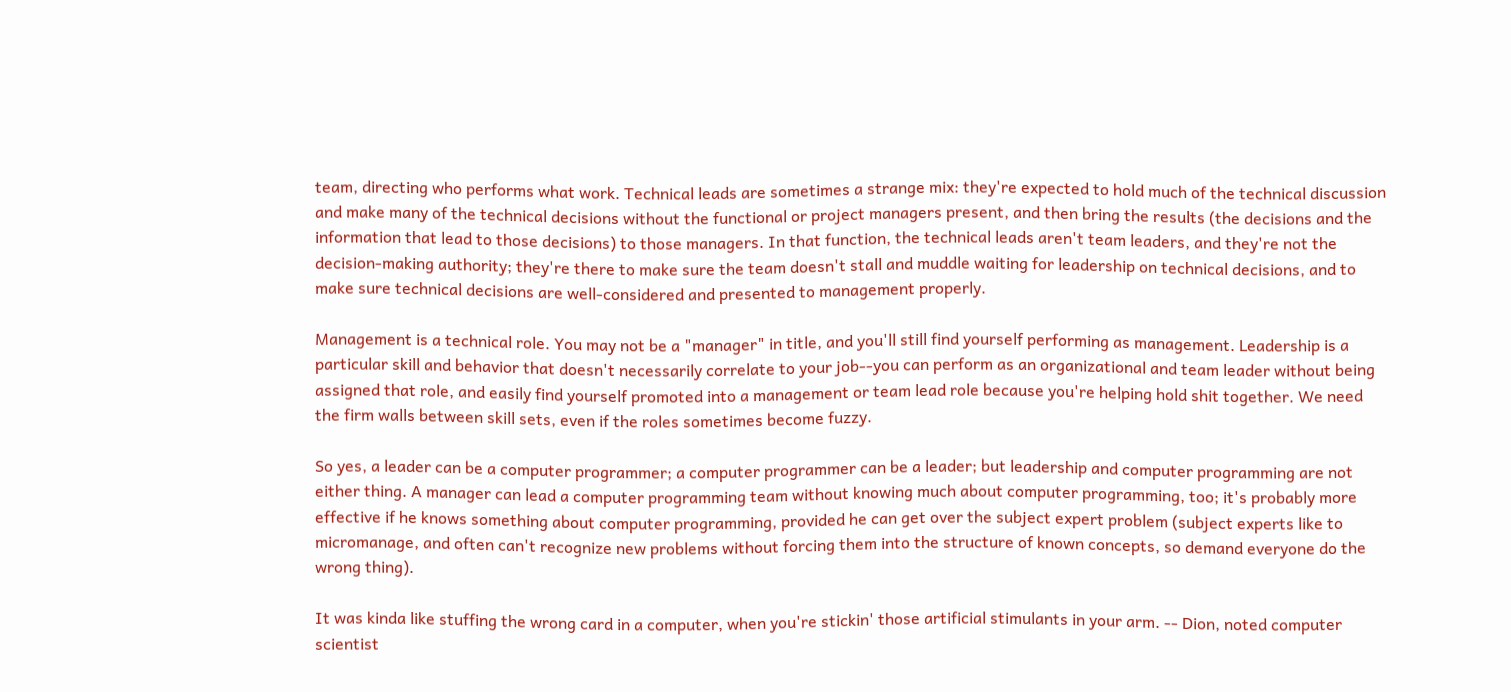team, directing who performs what work. Technical leads are sometimes a strange mix: they're expected to hold much of the technical discussion and make many of the technical decisions without the functional or project managers present, and then bring the results (the decisions and the information that lead to those decisions) to those managers. In that function, the technical leads aren't team leaders, and they're not the decision-making authority; they're there to make sure the team doesn't stall and muddle waiting for leadership on technical decisions, and to make sure technical decisions are well-considered and presented to management properly.

Management is a technical role. You may not be a "manager" in title, and you'll still find yourself performing as management. Leadership is a particular skill and behavior that doesn't necessarily correlate to your job--you can perform as an organizational and team leader without being assigned that role, and easily find yourself promoted into a management or team lead role because you're helping hold shit together. We need the firm walls between skill sets, even if the roles sometimes become fuzzy.

So yes, a leader can be a computer programmer; a computer programmer can be a leader; but leadership and computer programming are not either thing. A manager can lead a computer programming team without knowing much about computer programming, too; it's probably more effective if he knows something about computer programming, provided he can get over the subject expert problem (subject experts like to micromanage, and often can't recognize new problems without forcing them into the structure of known concepts, so demand everyone do the wrong thing).

It was kinda like stuffing the wrong card in a computer, when you're stickin' those artificial stimulants in your arm. -- Dion, noted computer scientist